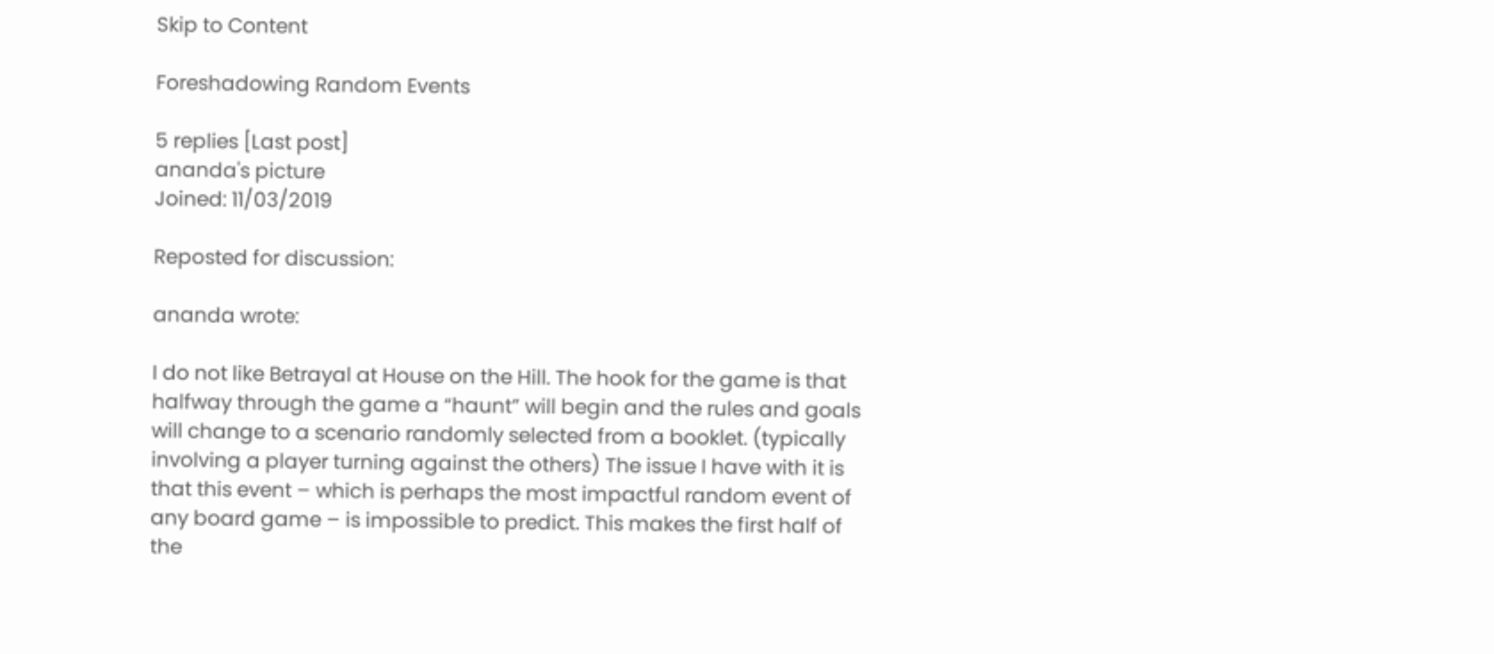Skip to Content

Foreshadowing Random Events

5 replies [Last post]
ananda's picture
Joined: 11/03/2019

Reposted for discussion:

ananda wrote:

I do not like Betrayal at House on the Hill. The hook for the game is that halfway through the game a “haunt” will begin and the rules and goals will change to a scenario randomly selected from a booklet. (typically involving a player turning against the others) The issue I have with it is that this event – which is perhaps the most impactful random event of any board game – is impossible to predict. This makes the first half of the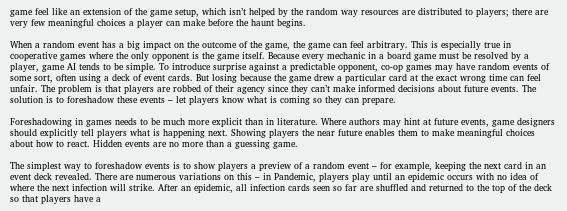game feel like an extension of the game setup, which isn’t helped by the random way resources are distributed to players; there are very few meaningful choices a player can make before the haunt begins.

When a random event has a big impact on the outcome of the game, the game can feel arbitrary. This is especially true in cooperative games where the only opponent is the game itself. Because every mechanic in a board game must be resolved by a player, game AI tends to be simple. To introduce surprise against a predictable opponent, co-op games may have random events of some sort, often using a deck of event cards. But losing because the game drew a particular card at the exact wrong time can feel unfair. The problem is that players are robbed of their agency since they can’t make informed decisions about future events. The solution is to foreshadow these events – let players know what is coming so they can prepare.

Foreshadowing in games needs to be much more explicit than in literature. Where authors may hint at future events, game designers should explicitly tell players what is happening next. Showing players the near future enables them to make meaningful choices about how to react. Hidden events are no more than a guessing game.

The simplest way to foreshadow events is to show players a preview of a random event – for example, keeping the next card in an event deck revealed. There are numerous variations on this – in Pandemic, players play until an epidemic occurs with no idea of where the next infection will strike. After an epidemic, all infection cards seen so far are shuffled and returned to the top of the deck so that players have a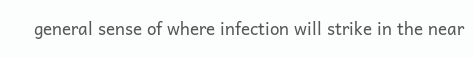general sense of where infection will strike in the near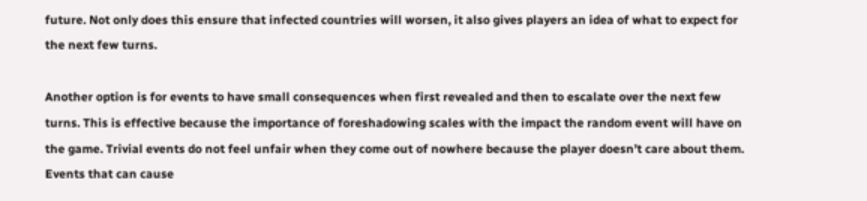future. Not only does this ensure that infected countries will worsen, it also gives players an idea of what to expect for the next few turns.

Another option is for events to have small consequences when first revealed and then to escalate over the next few turns. This is effective because the importance of foreshadowing scales with the impact the random event will have on the game. Trivial events do not feel unfair when they come out of nowhere because the player doesn’t care about them. Events that can cause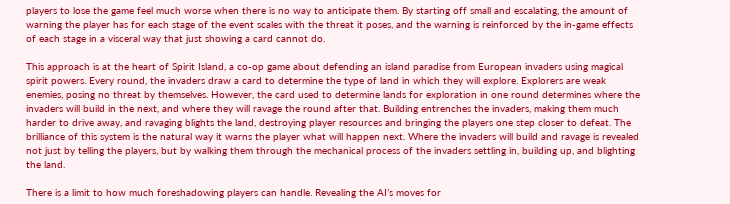players to lose the game feel much worse when there is no way to anticipate them. By starting off small and escalating, the amount of warning the player has for each stage of the event scales with the threat it poses, and the warning is reinforced by the in-game effects of each stage in a visceral way that just showing a card cannot do.

This approach is at the heart of Spirit Island, a co-op game about defending an island paradise from European invaders using magical spirit powers. Every round, the invaders draw a card to determine the type of land in which they will explore. Explorers are weak enemies, posing no threat by themselves. However, the card used to determine lands for exploration in one round determines where the invaders will build in the next, and where they will ravage the round after that. Building entrenches the invaders, making them much harder to drive away, and ravaging blights the land, destroying player resources and bringing the players one step closer to defeat. The brilliance of this system is the natural way it warns the player what will happen next. Where the invaders will build and ravage is revealed not just by telling the players, but by walking them through the mechanical process of the invaders settling in, building up, and blighting the land.

There is a limit to how much foreshadowing players can handle. Revealing the AI’s moves for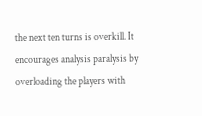the next ten turns is overkill. It encourages analysis paralysis by overloading the players with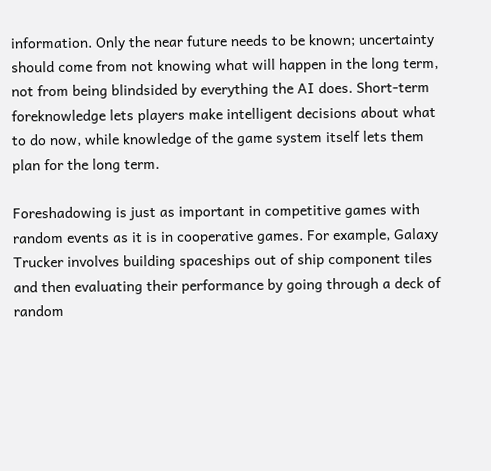information. Only the near future needs to be known; uncertainty should come from not knowing what will happen in the long term, not from being blindsided by everything the AI does. Short-term foreknowledge lets players make intelligent decisions about what to do now, while knowledge of the game system itself lets them plan for the long term.

Foreshadowing is just as important in competitive games with random events as it is in cooperative games. For example, Galaxy Trucker involves building spaceships out of ship component tiles and then evaluating their performance by going through a deck of random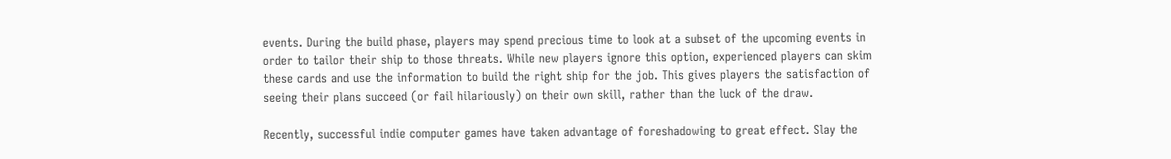events. During the build phase, players may spend precious time to look at a subset of the upcoming events in order to tailor their ship to those threats. While new players ignore this option, experienced players can skim these cards and use the information to build the right ship for the job. This gives players the satisfaction of seeing their plans succeed (or fail hilariously) on their own skill, rather than the luck of the draw.

Recently, successful indie computer games have taken advantage of foreshadowing to great effect. Slay the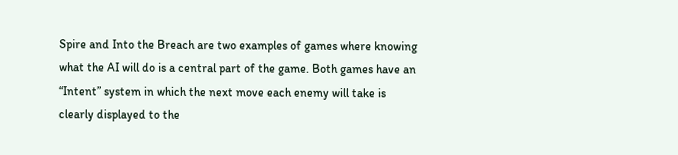Spire and Into the Breach are two examples of games where knowing what the AI will do is a central part of the game. Both games have an “Intent” system in which the next move each enemy will take is clearly displayed to the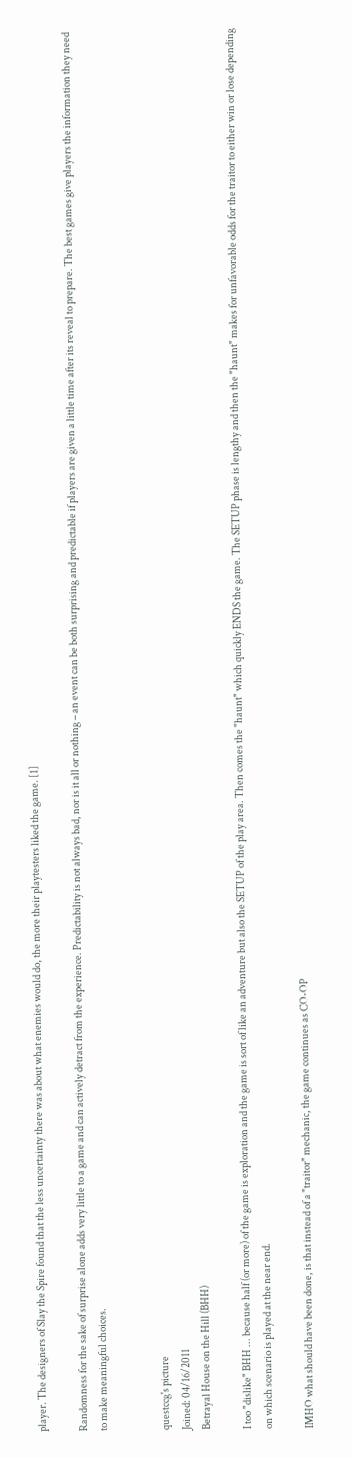player. The designers of Slay the Spire found that the less uncertainty there was about what enemies would do, the more their playtesters liked the game. [1]

Randomness for the sake of surprise alone adds very little to a game and can actively detract from the experience. Predictability is not always bad, nor is it all or nothing – an event can be both surprising and predictable if players are given a little time after its reveal to prepare. The best games give players the information they need to make meaningful choices.


questccg's picture
Joined: 04/16/2011
Betrayal House on the Hill (BHH)

I too "dislike" BHH ... because half (or more) of the game is exploration and the game is sort of like an adventure but also the SETUP of the play area. Then comes the "haunt" which quickly ENDS the game. The SETUP phase is lengthy and then the "haunt" makes for unfavorable odds for the traitor to either win or lose depending on which scenario is played at the near end.

IMHO what should have been done, is that instead of a "traitor" mechanic, the game continues as CO-OP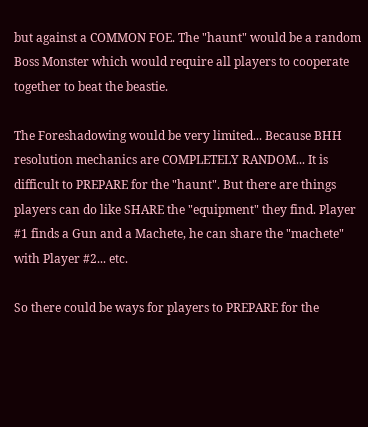but against a COMMON FOE. The "haunt" would be a random Boss Monster which would require all players to cooperate together to beat the beastie.

The Foreshadowing would be very limited... Because BHH resolution mechanics are COMPLETELY RANDOM... It is difficult to PREPARE for the "haunt". But there are things players can do like SHARE the "equipment" they find. Player #1 finds a Gun and a Machete, he can share the "machete" with Player #2... etc.

So there could be ways for players to PREPARE for the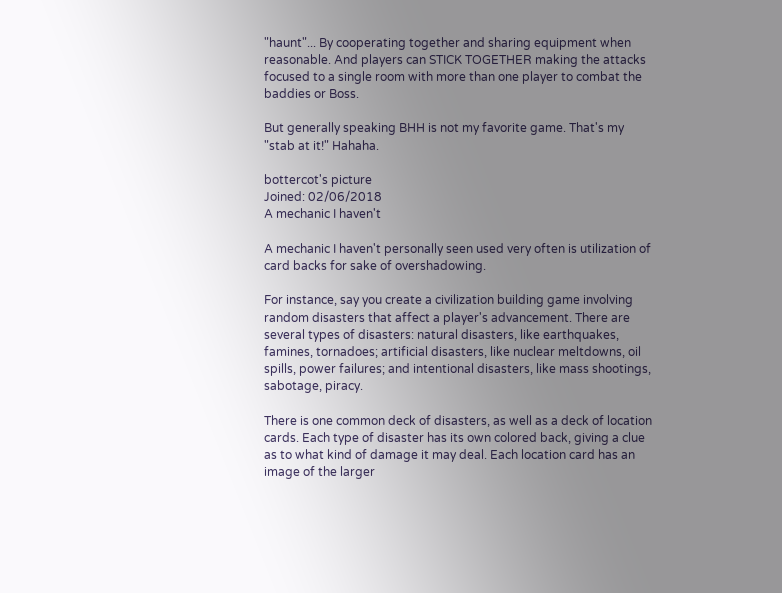"haunt"... By cooperating together and sharing equipment when reasonable. And players can STICK TOGETHER making the attacks focused to a single room with more than one player to combat the baddies or Boss.

But generally speaking BHH is not my favorite game. That's my "stab at it!" Hahaha.

bottercot's picture
Joined: 02/06/2018
A mechanic I haven't

A mechanic I haven't personally seen used very often is utilization of card backs for sake of overshadowing.

For instance, say you create a civilization building game involving random disasters that affect a player's advancement. There are several types of disasters: natural disasters, like earthquakes, famines, tornadoes; artificial disasters, like nuclear meltdowns, oil spills, power failures; and intentional disasters, like mass shootings, sabotage, piracy.

There is one common deck of disasters, as well as a deck of location cards. Each type of disaster has its own colored back, giving a clue as to what kind of damage it may deal. Each location card has an image of the larger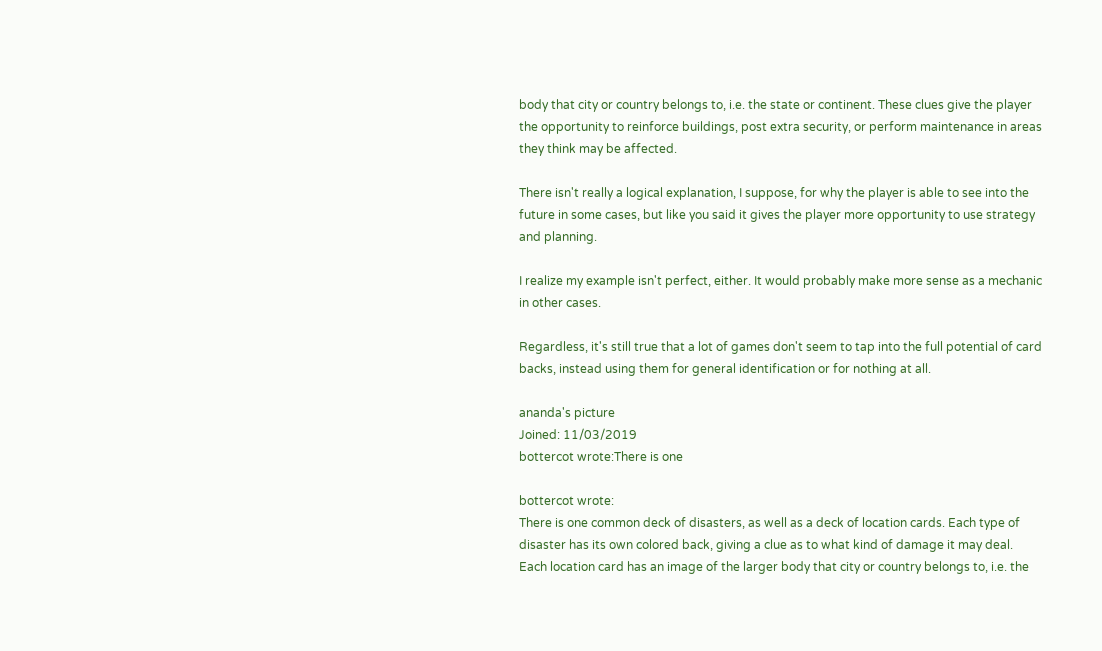body that city or country belongs to, i.e. the state or continent. These clues give the player the opportunity to reinforce buildings, post extra security, or perform maintenance in areas they think may be affected.

There isn't really a logical explanation, I suppose, for why the player is able to see into the future in some cases, but like you said it gives the player more opportunity to use strategy and planning.

I realize my example isn't perfect, either. It would probably make more sense as a mechanic in other cases.

Regardless, it's still true that a lot of games don't seem to tap into the full potential of card backs, instead using them for general identification or for nothing at all.

ananda's picture
Joined: 11/03/2019
bottercot wrote:There is one

bottercot wrote:
There is one common deck of disasters, as well as a deck of location cards. Each type of disaster has its own colored back, giving a clue as to what kind of damage it may deal. Each location card has an image of the larger body that city or country belongs to, i.e. the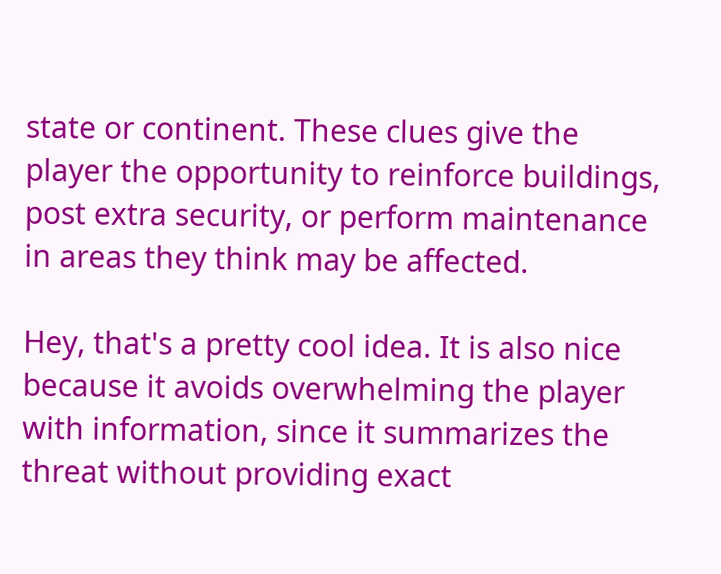state or continent. These clues give the player the opportunity to reinforce buildings, post extra security, or perform maintenance in areas they think may be affected.

Hey, that's a pretty cool idea. It is also nice because it avoids overwhelming the player with information, since it summarizes the threat without providing exact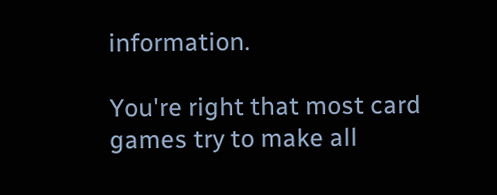information.

You're right that most card games try to make all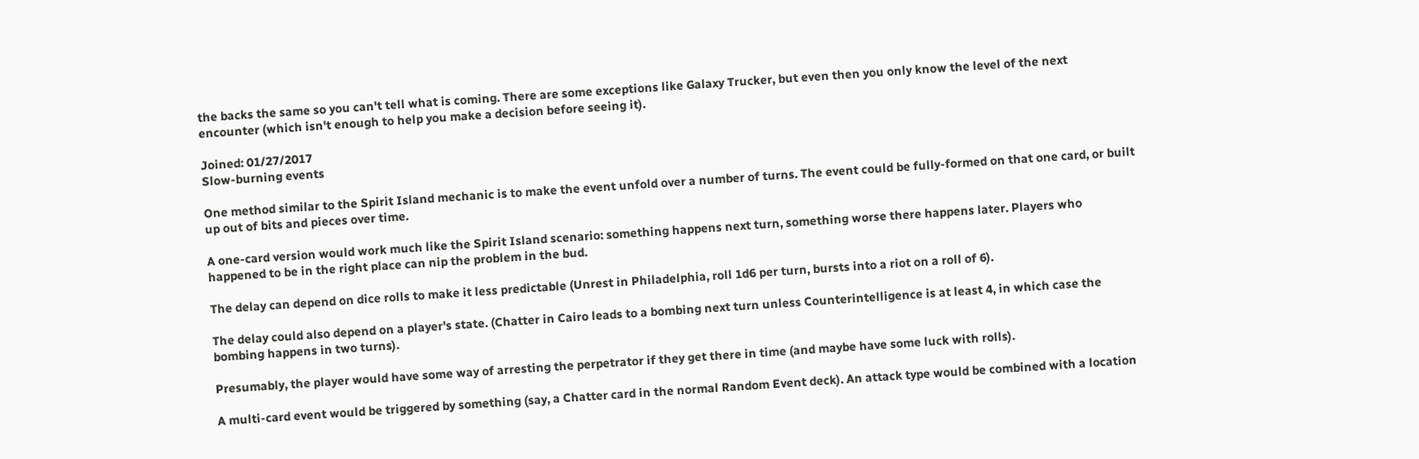the backs the same so you can't tell what is coming. There are some exceptions like Galaxy Trucker, but even then you only know the level of the next encounter (which isn't enough to help you make a decision before seeing it).

Joined: 01/27/2017
Slow-burning events

One method similar to the Spirit Island mechanic is to make the event unfold over a number of turns. The event could be fully-formed on that one card, or built up out of bits and pieces over time.

A one-card version would work much like the Spirit Island scenario: something happens next turn, something worse there happens later. Players who happened to be in the right place can nip the problem in the bud.

The delay can depend on dice rolls to make it less predictable (Unrest in Philadelphia, roll 1d6 per turn, bursts into a riot on a roll of 6).

The delay could also depend on a player's state. (Chatter in Cairo leads to a bombing next turn unless Counterintelligence is at least 4, in which case the bombing happens in two turns).

Presumably, the player would have some way of arresting the perpetrator if they get there in time (and maybe have some luck with rolls).

A multi-card event would be triggered by something (say, a Chatter card in the normal Random Event deck). An attack type would be combined with a location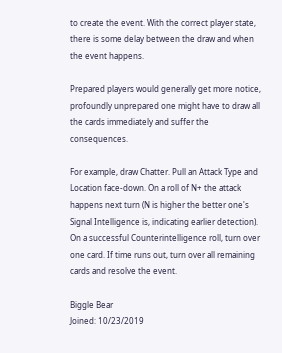to create the event. With the correct player state, there is some delay between the draw and when the event happens.

Prepared players would generally get more notice, profoundly unprepared one might have to draw all the cards immediately and suffer the consequences.

For example, draw Chatter. Pull an Attack Type and Location face-down. On a roll of N+ the attack happens next turn (N is higher the better one's Signal Intelligence is, indicating earlier detection). On a successful Counterintelligence roll, turn over one card. If time runs out, turn over all remaining cards and resolve the event.

Biggle Bear
Joined: 10/23/2019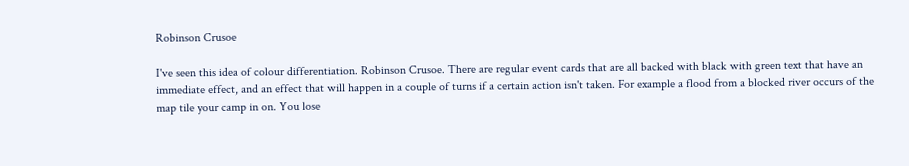Robinson Crusoe

I've seen this idea of colour differentiation. Robinson Crusoe. There are regular event cards that are all backed with black with green text that have an immediate effect, and an effect that will happen in a couple of turns if a certain action isn't taken. For example a flood from a blocked river occurs of the map tile your camp in on. You lose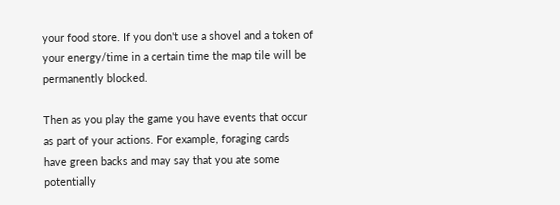your food store. If you don't use a shovel and a token of your energy/time in a certain time the map tile will be permanently blocked.

Then as you play the game you have events that occur as part of your actions. For example, foraging cards have green backs and may say that you ate some potentially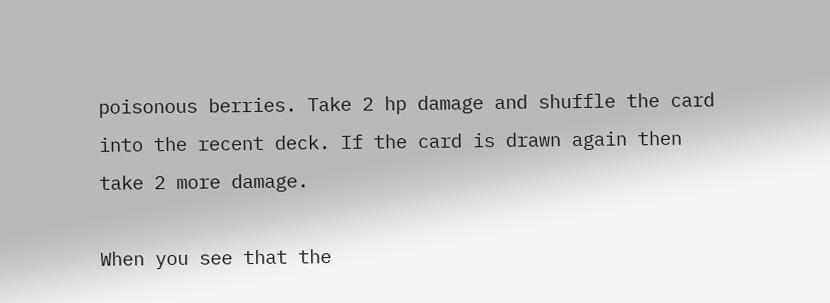poisonous berries. Take 2 hp damage and shuffle the card into the recent deck. If the card is drawn again then take 2 more damage.

When you see that the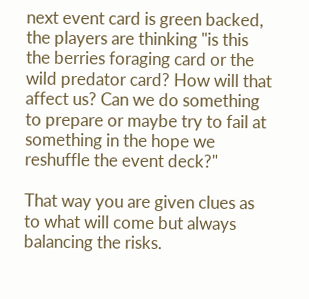next event card is green backed, the players are thinking "is this the berries foraging card or the wild predator card? How will that affect us? Can we do something to prepare or maybe try to fail at something in the hope we reshuffle the event deck?"

That way you are given clues as to what will come but always balancing the risks.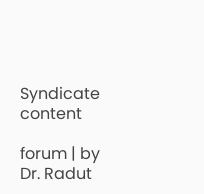Syndicate content

forum | by Dr. Radut